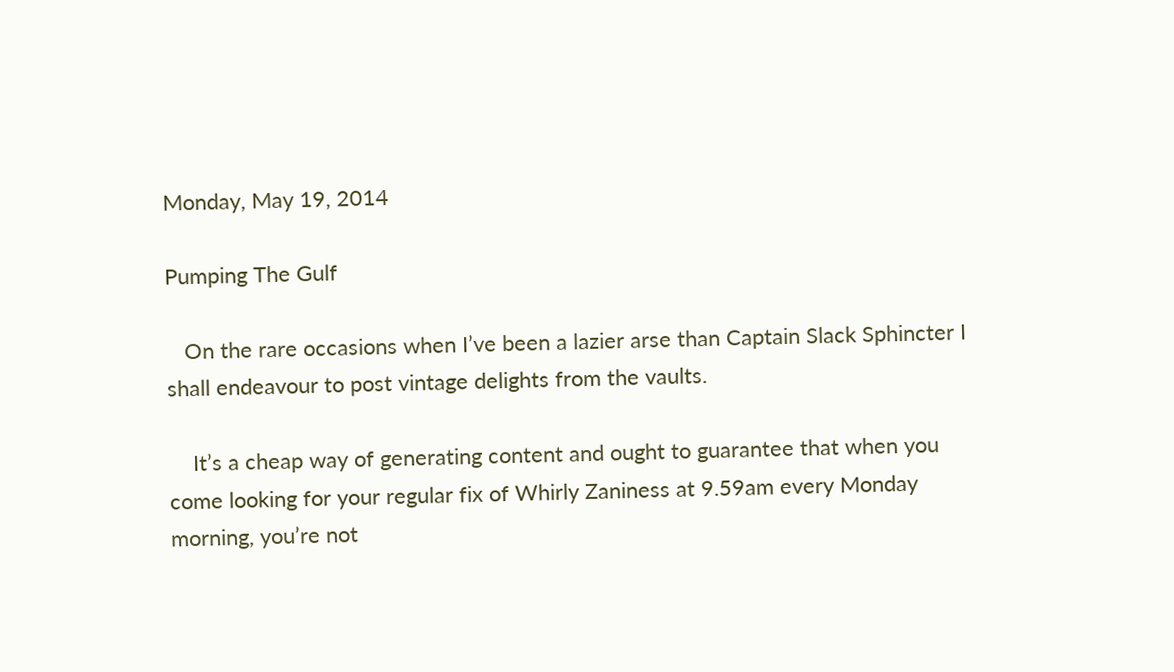Monday, May 19, 2014

Pumping The Gulf

   On the rare occasions when I’ve been a lazier arse than Captain Slack Sphincter I shall endeavour to post vintage delights from the vaults.

    It’s a cheap way of generating content and ought to guarantee that when you come looking for your regular fix of Whirly Zaniness at 9.59am every Monday morning, you’re not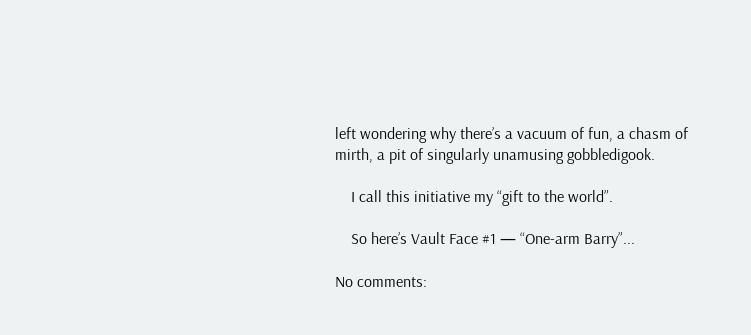left wondering why there’s a vacuum of fun, a chasm of mirth, a pit of singularly unamusing gobbledigook.

    I call this initiative my “gift to the world”.

    So here’s Vault Face #1 — “One-arm Barry”...

No comments: